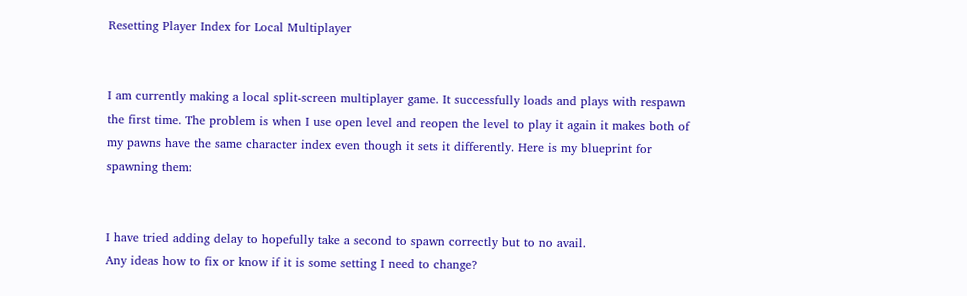Resetting Player Index for Local Multiplayer


I am currently making a local split-screen multiplayer game. It successfully loads and plays with respawn the first time. The problem is when I use open level and reopen the level to play it again it makes both of my pawns have the same character index even though it sets it differently. Here is my blueprint for spawning them:


I have tried adding delay to hopefully take a second to spawn correctly but to no avail.
Any ideas how to fix or know if it is some setting I need to change?